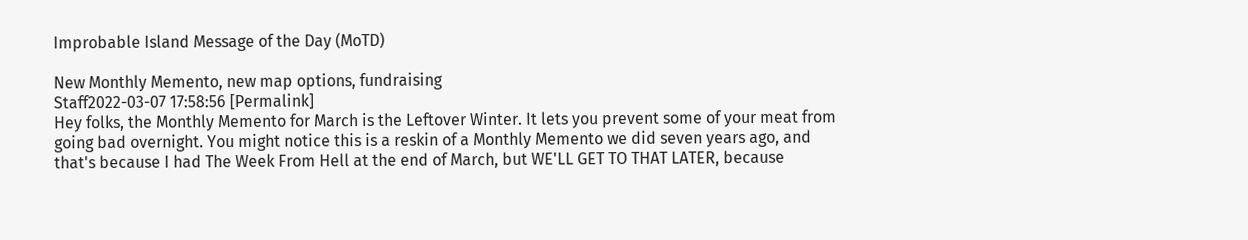Improbable Island Message of the Day (MoTD)

New Monthly Memento, new map options, fundraising
Staff2022-03-07 17:58:56 [Permalink]
Hey folks, the Monthly Memento for March is the Leftover Winter. It lets you prevent some of your meat from going bad overnight. You might notice this is a reskin of a Monthly Memento we did seven years ago, and that's because I had The Week From Hell at the end of March, but WE'LL GET TO THAT LATER, because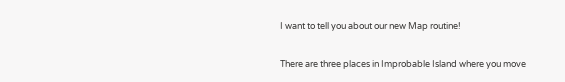I want to tell you about our new Map routine!

There are three places in Improbable Island where you move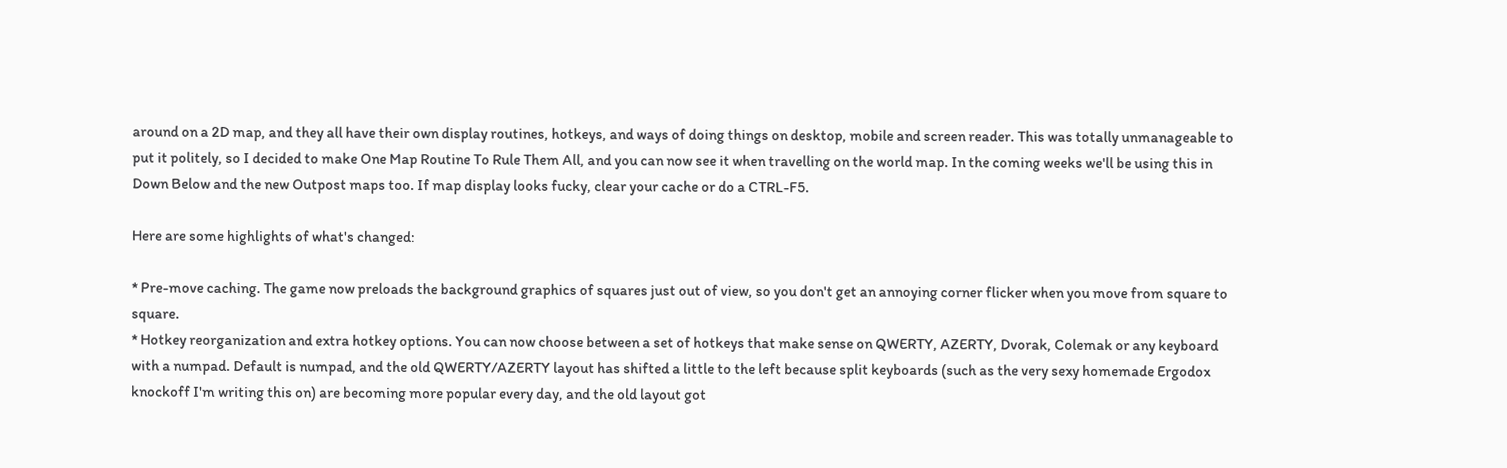around on a 2D map, and they all have their own display routines, hotkeys, and ways of doing things on desktop, mobile and screen reader. This was totally unmanageable to put it politely, so I decided to make One Map Routine To Rule Them All, and you can now see it when travelling on the world map. In the coming weeks we'll be using this in Down Below and the new Outpost maps too. If map display looks fucky, clear your cache or do a CTRL-F5.

Here are some highlights of what's changed:

* Pre-move caching. The game now preloads the background graphics of squares just out of view, so you don't get an annoying corner flicker when you move from square to square.
* Hotkey reorganization and extra hotkey options. You can now choose between a set of hotkeys that make sense on QWERTY, AZERTY, Dvorak, Colemak or any keyboard with a numpad. Default is numpad, and the old QWERTY/AZERTY layout has shifted a little to the left because split keyboards (such as the very sexy homemade Ergodox knockoff I'm writing this on) are becoming more popular every day, and the old layout got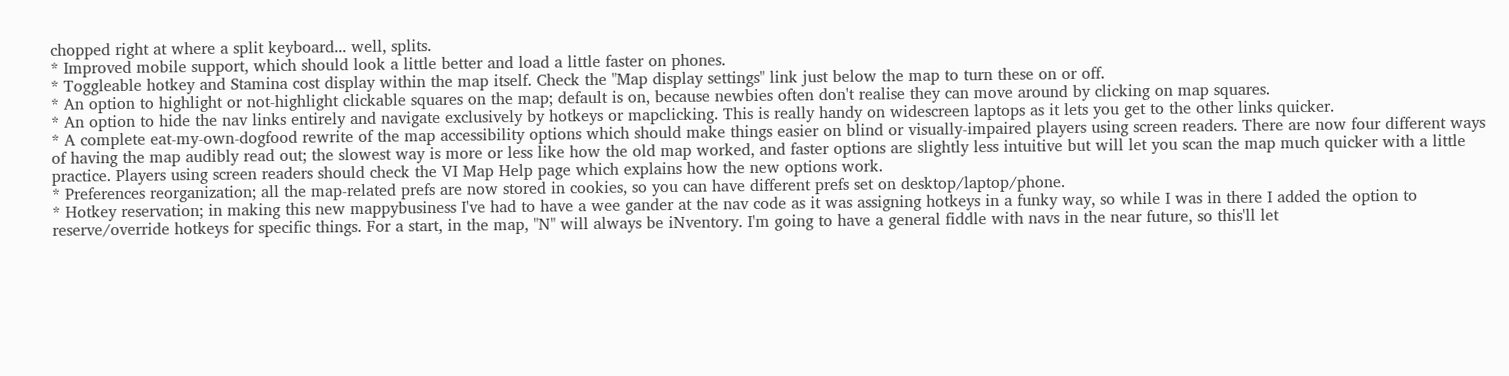chopped right at where a split keyboard... well, splits.
* Improved mobile support, which should look a little better and load a little faster on phones.
* Toggleable hotkey and Stamina cost display within the map itself. Check the "Map display settings" link just below the map to turn these on or off.
* An option to highlight or not-highlight clickable squares on the map; default is on, because newbies often don't realise they can move around by clicking on map squares.
* An option to hide the nav links entirely and navigate exclusively by hotkeys or mapclicking. This is really handy on widescreen laptops as it lets you get to the other links quicker.
* A complete eat-my-own-dogfood rewrite of the map accessibility options which should make things easier on blind or visually-impaired players using screen readers. There are now four different ways of having the map audibly read out; the slowest way is more or less like how the old map worked, and faster options are slightly less intuitive but will let you scan the map much quicker with a little practice. Players using screen readers should check the VI Map Help page which explains how the new options work.
* Preferences reorganization; all the map-related prefs are now stored in cookies, so you can have different prefs set on desktop/laptop/phone.
* Hotkey reservation; in making this new mappybusiness I've had to have a wee gander at the nav code as it was assigning hotkeys in a funky way, so while I was in there I added the option to reserve/override hotkeys for specific things. For a start, in the map, "N" will always be iNventory. I'm going to have a general fiddle with navs in the near future, so this'll let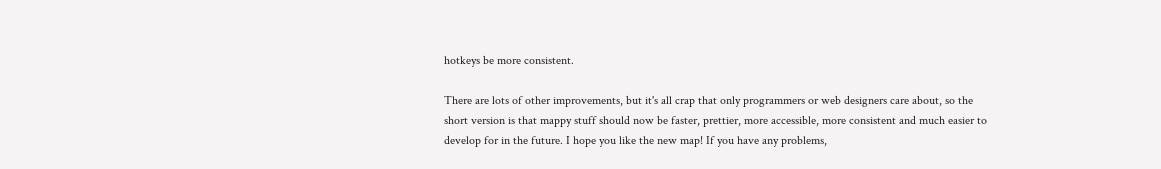hotkeys be more consistent.

There are lots of other improvements, but it's all crap that only programmers or web designers care about, so the short version is that mappy stuff should now be faster, prettier, more accessible, more consistent and much easier to develop for in the future. I hope you like the new map! If you have any problems,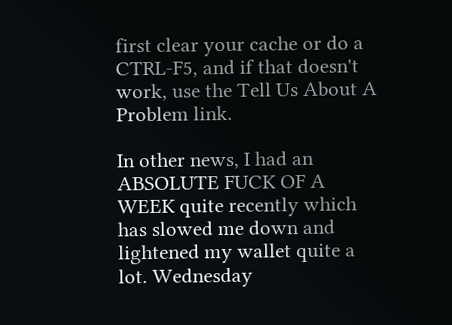first clear your cache or do a CTRL-F5, and if that doesn't work, use the Tell Us About A Problem link.

In other news, I had an ABSOLUTE FUCK OF A WEEK quite recently which has slowed me down and lightened my wallet quite a lot. Wednesday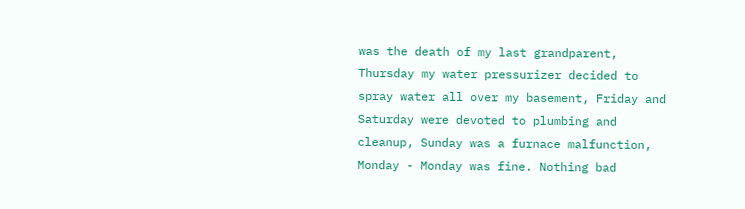was the death of my last grandparent, Thursday my water pressurizer decided to spray water all over my basement, Friday and Saturday were devoted to plumbing and cleanup, Sunday was a furnace malfunction, Monday - Monday was fine. Nothing bad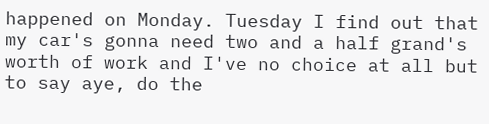happened on Monday. Tuesday I find out that my car's gonna need two and a half grand's worth of work and I've no choice at all but to say aye, do the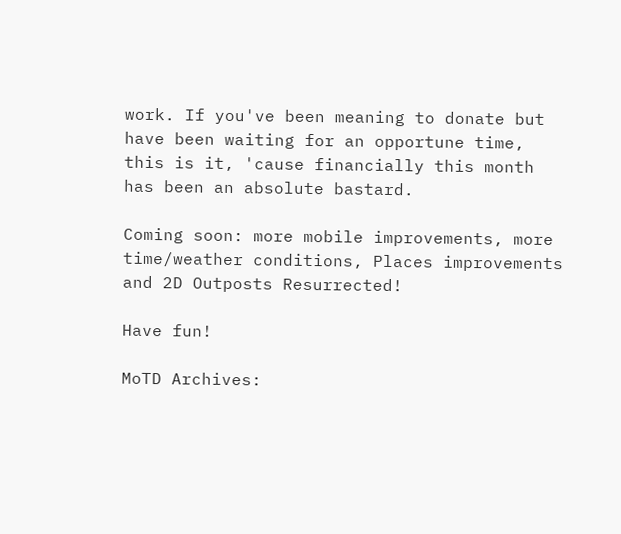work. If you've been meaning to donate but have been waiting for an opportune time, this is it, 'cause financially this month has been an absolute bastard.

Coming soon: more mobile improvements, more time/weather conditions, Places improvements and 2D Outposts Resurrected!

Have fun!

MoTD Archives: